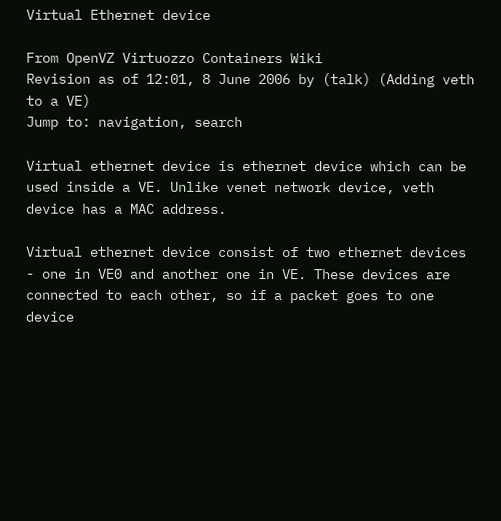Virtual Ethernet device

From OpenVZ Virtuozzo Containers Wiki
Revision as of 12:01, 8 June 2006 by (talk) (Adding veth to a VE)
Jump to: navigation, search

Virtual ethernet device is ethernet device which can be used inside a VE. Unlike venet network device, veth device has a MAC address.

Virtual ethernet device consist of two ethernet devices - one in VE0 and another one in VE. These devices are connected to each other, so if a packet goes to one device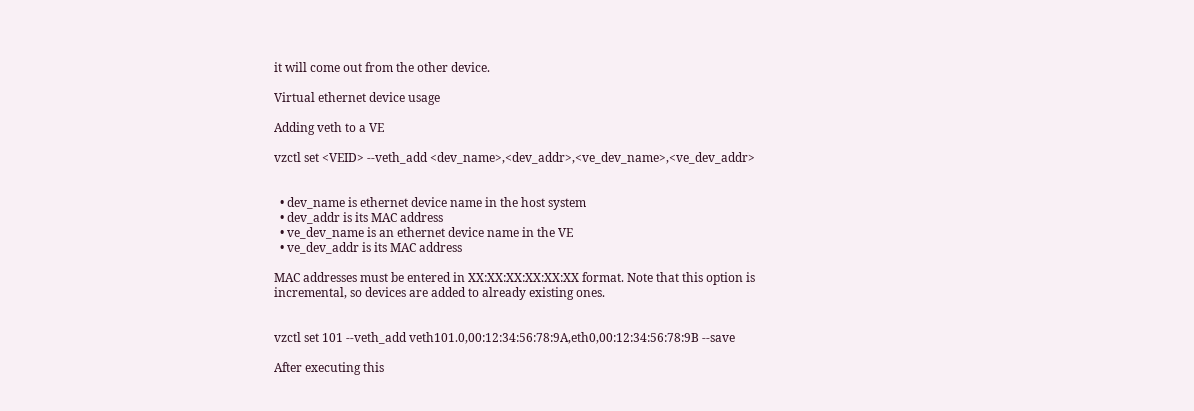it will come out from the other device.

Virtual ethernet device usage

Adding veth to a VE

vzctl set <VEID> --veth_add <dev_name>,<dev_addr>,<ve_dev_name>,<ve_dev_addr>


  • dev_name is ethernet device name in the host system
  • dev_addr is its MAC address
  • ve_dev_name is an ethernet device name in the VE
  • ve_dev_addr is its MAC address

MAC addresses must be entered in XX:XX:XX:XX:XX:XX format. Note that this option is incremental, so devices are added to already existing ones.


vzctl set 101 --veth_add veth101.0,00:12:34:56:78:9A,eth0,00:12:34:56:78:9B --save

After executing this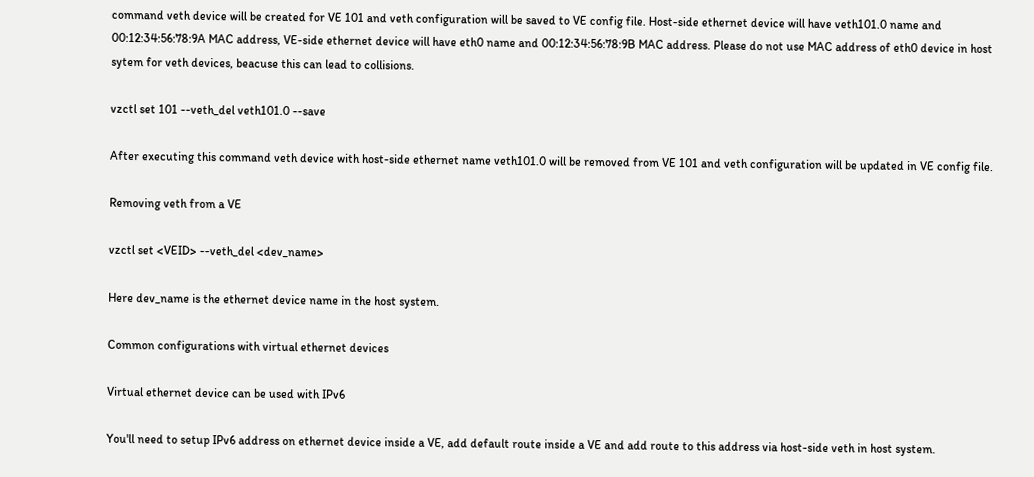command veth device will be created for VE 101 and veth configuration will be saved to VE config file. Host-side ethernet device will have veth101.0 name and 00:12:34:56:78:9A MAC address, VE-side ethernet device will have eth0 name and 00:12:34:56:78:9B MAC address. Please do not use MAC address of eth0 device in host sytem for veth devices, beacuse this can lead to collisions.

vzctl set 101 --veth_del veth101.0 --save

After executing this command veth device with host-side ethernet name veth101.0 will be removed from VE 101 and veth configuration will be updated in VE config file.

Removing veth from a VE

vzctl set <VEID> --veth_del <dev_name>

Here dev_name is the ethernet device name in the host system.

Common configurations with virtual ethernet devices

Virtual ethernet device can be used with IPv6

You'll need to setup IPv6 address on ethernet device inside a VE, add default route inside a VE and add route to this address via host-side veth in host system.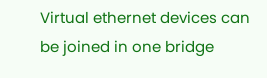Virtual ethernet devices can be joined in one bridge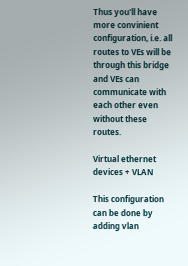Thus you'll have more convinient configuration, i.e. all routes to VEs will be through this bridge and VEs can communicate with each other even without these routes.

Virtual ethernet devices + VLAN

This configuration can be done by adding vlan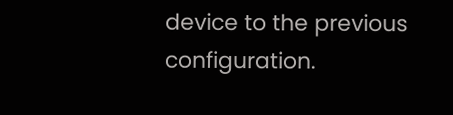device to the previous configuration.